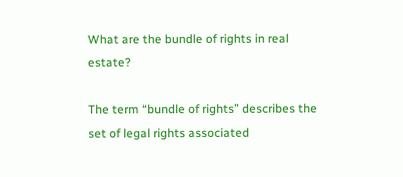What are the bundle of rights in real estate?

The term “bundle of rights” describes the set of legal rights associated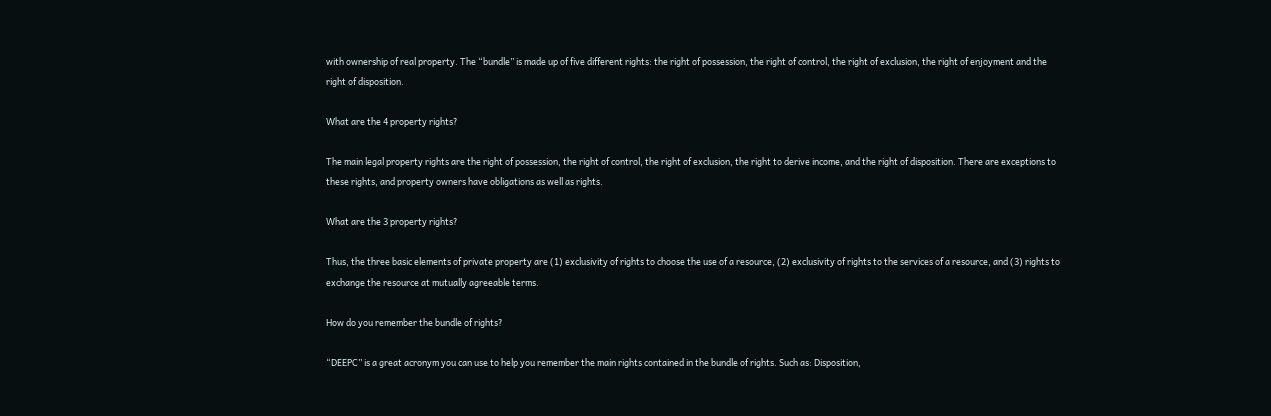with ownership of real property. The “bundle” is made up of five different rights: the right of possession, the right of control, the right of exclusion, the right of enjoyment and the right of disposition.

What are the 4 property rights?

The main legal property rights are the right of possession, the right of control, the right of exclusion, the right to derive income, and the right of disposition. There are exceptions to these rights, and property owners have obligations as well as rights.

What are the 3 property rights?

Thus, the three basic elements of private property are (1) exclusivity of rights to choose the use of a resource, (2) exclusivity of rights to the services of a resource, and (3) rights to exchange the resource at mutually agreeable terms.

How do you remember the bundle of rights?

“DEEPC” is a great acronym you can use to help you remember the main rights contained in the bundle of rights. Such as: Disposition,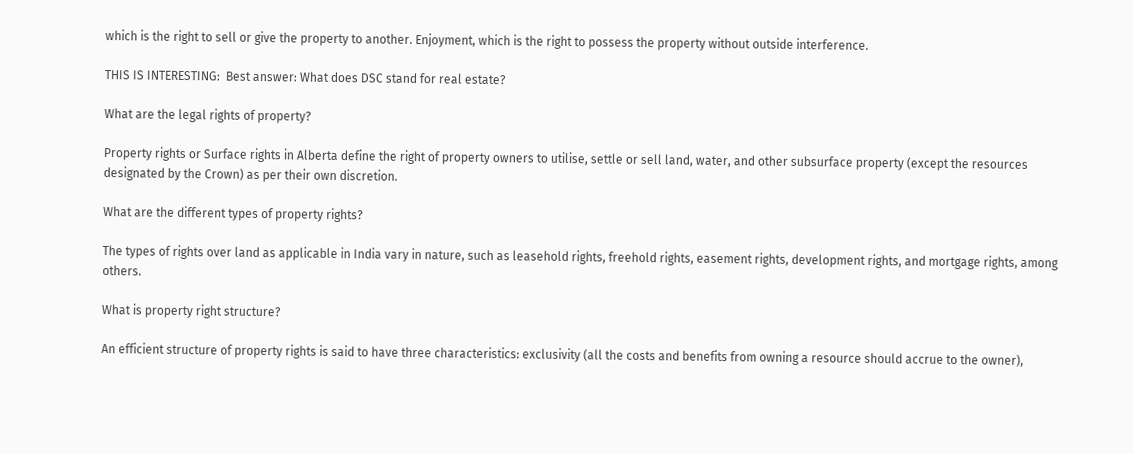which is the right to sell or give the property to another. Enjoyment, which is the right to possess the property without outside interference.

THIS IS INTERESTING:  Best answer: What does DSC stand for real estate?

What are the legal rights of property?

Property rights or Surface rights in Alberta define the right of property owners to utilise, settle or sell land, water, and other subsurface property (except the resources designated by the Crown) as per their own discretion.

What are the different types of property rights?

The types of rights over land as applicable in India vary in nature, such as leasehold rights, freehold rights, easement rights, development rights, and mortgage rights, among others.

What is property right structure?

An efficient structure of property rights is said to have three characteristics: exclusivity (all the costs and benefits from owning a resource should accrue to the owner),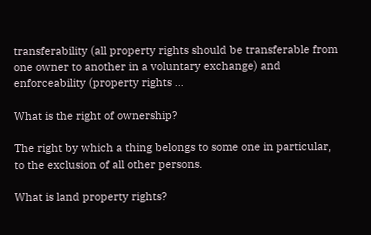transferability (all property rights should be transferable from one owner to another in a voluntary exchange) and enforceability (property rights …

What is the right of ownership?

The right by which a thing belongs to some one in particular, to the exclusion of all other persons.

What is land property rights?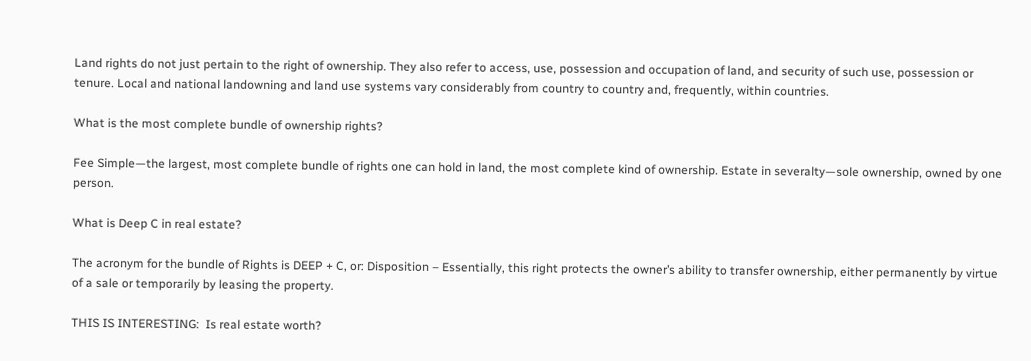Land rights do not just pertain to the right of ownership. They also refer to access, use, possession and occupation of land, and security of such use, possession or tenure. Local and national landowning and land use systems vary considerably from country to country and, frequently, within countries.

What is the most complete bundle of ownership rights?

Fee Simple—the largest, most complete bundle of rights one can hold in land, the most complete kind of ownership. Estate in severalty—sole ownership, owned by one person.

What is Deep C in real estate?

The acronym for the bundle of Rights is DEEP + C, or: Disposition – Essentially, this right protects the owner’s ability to transfer ownership, either permanently by virtue of a sale or temporarily by leasing the property.

THIS IS INTERESTING:  Is real estate worth?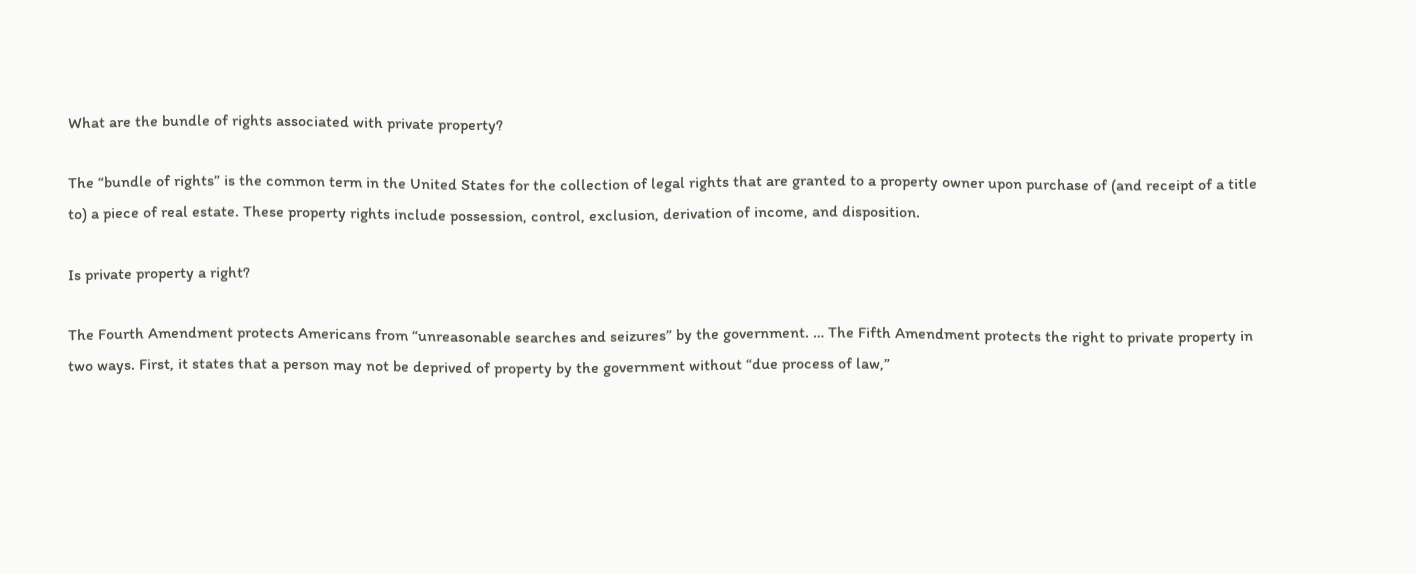What are the bundle of rights associated with private property?

The “bundle of rights” is the common term in the United States for the collection of legal rights that are granted to a property owner upon purchase of (and receipt of a title to) a piece of real estate. These property rights include possession, control, exclusion, derivation of income, and disposition.

Is private property a right?

The Fourth Amendment protects Americans from “unreasonable searches and seizures” by the government. … The Fifth Amendment protects the right to private property in two ways. First, it states that a person may not be deprived of property by the government without “due process of law,”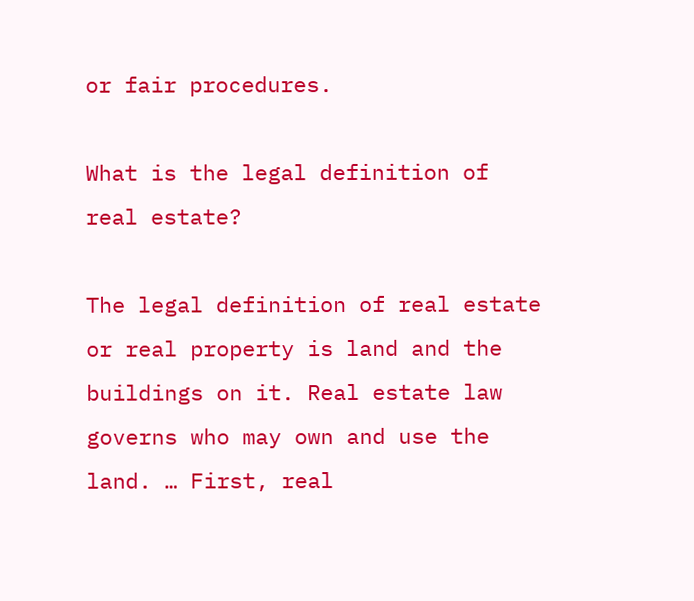or fair procedures.

What is the legal definition of real estate?

The legal definition of real estate or real property is land and the buildings on it. Real estate law governs who may own and use the land. … First, real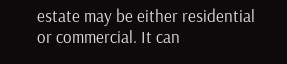estate may be either residential or commercial. It can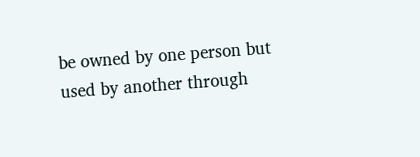be owned by one person but used by another through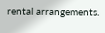rental arrangements.